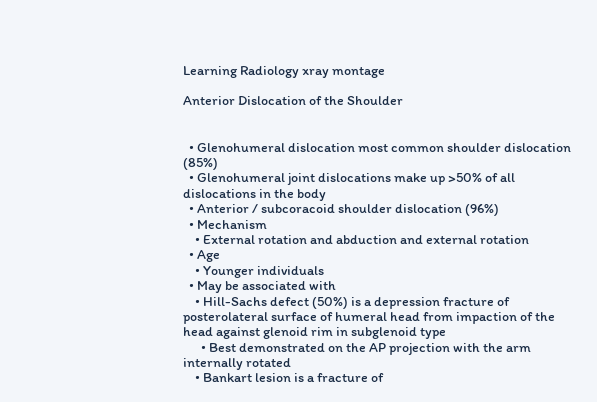Learning Radiology xray montage

Anterior Dislocation of the Shoulder


  • Glenohumeral dislocation most common shoulder dislocation (85%)
  • Glenohumeral joint dislocations make up >50% of all dislocations in the body
  • Anterior / subcoracoid shoulder dislocation (96%)
  • Mechanism
    • External rotation and abduction and external rotation
  • Age
    • Younger individuals
  • May be associated with
    • Hill-Sachs defect (50%) is a depression fracture of posterolateral surface of humeral head from impaction of the head against glenoid rim in subglenoid type
      • Best demonstrated on the AP projection with the arm internally rotated
    • Bankart lesion is a fracture of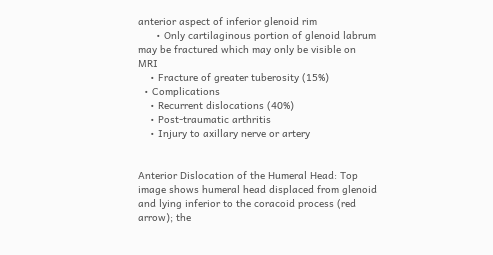anterior aspect of inferior glenoid rim
      • Only cartilaginous portion of glenoid labrum may be fractured which may only be visible on MRI
    • Fracture of greater tuberosity (15%)
  • Complications
    • Recurrent dislocations (40%)
    • Post-traumatic arthritis
    • Injury to axillary nerve or artery


Anterior Dislocation of the Humeral Head: Top image shows humeral head displaced from glenoid and lying inferior to the coracoid process (red arrow); the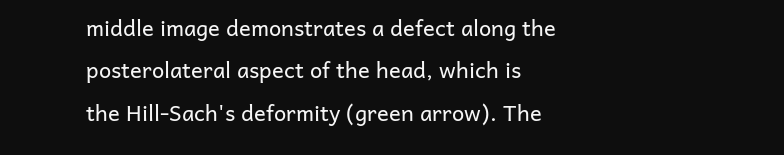middle image demonstrates a defect along the posterolateral aspect of the head, which is the Hill-Sach's deformity (green arrow). The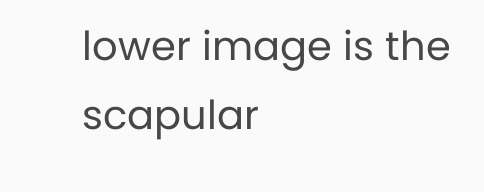lower image is the scapular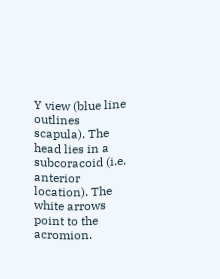Y view (blue line outlines scapula). The head lies in a subcoracoid (i.e. anterior location). The white arrows point to the acromion.